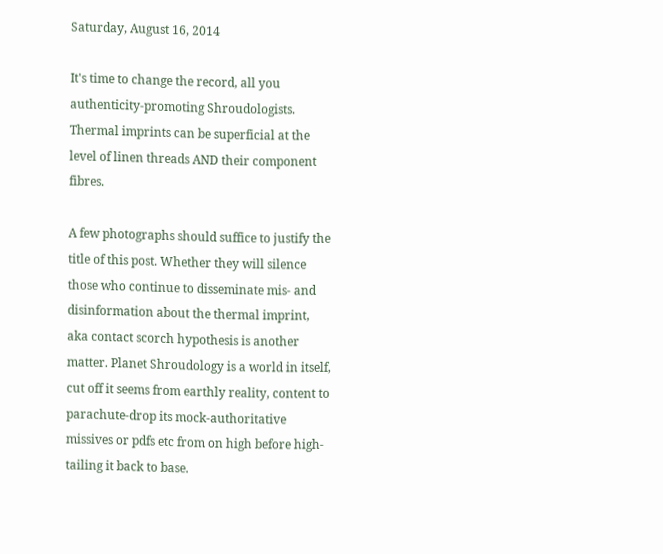Saturday, August 16, 2014

It's time to change the record, all you authenticity-promoting Shroudologists. Thermal imprints can be superficial at the level of linen threads AND their component fibres.

A few photographs should suffice to justify the title of this post. Whether they will silence those who continue to disseminate mis- and disinformation about the thermal imprint, aka contact scorch hypothesis is another matter. Planet Shroudology is a world in itself, cut off it seems from earthly reality, content to parachute-drop its mock-authoritative missives or pdfs etc from on high before high-tailing it back to base.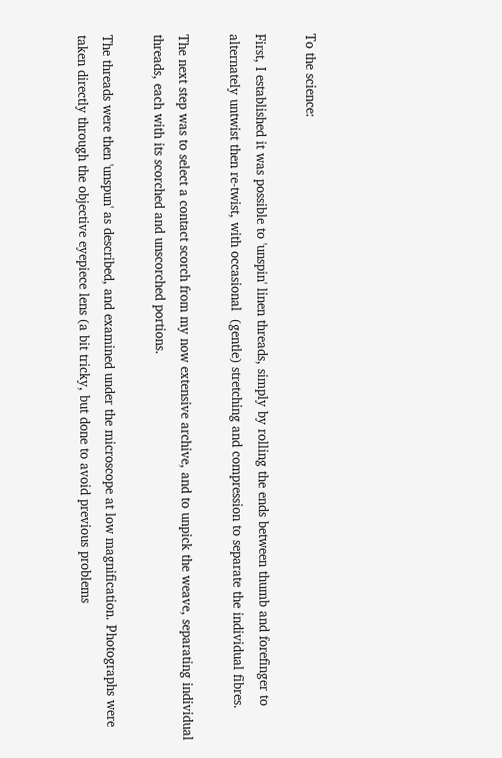To the science:

First, I established it was possible to 'unspin' linen threads, simply by rolling the ends between thumb and forefinger to alternately untwist then re-twist, with occasional  (gentle) stretching and compression to separate the individual fibres.

The next step was to select a contact scorch from my now extensive archive, and to unpick the weave, separating individual threads, each with its scorched and unscorched portions.

The threads were then 'unspun' as described, and examined under the microscope at low magnification. Photographs were taken directly through the objective eyepiece lens (a bit tricky, but done to avoid previous problems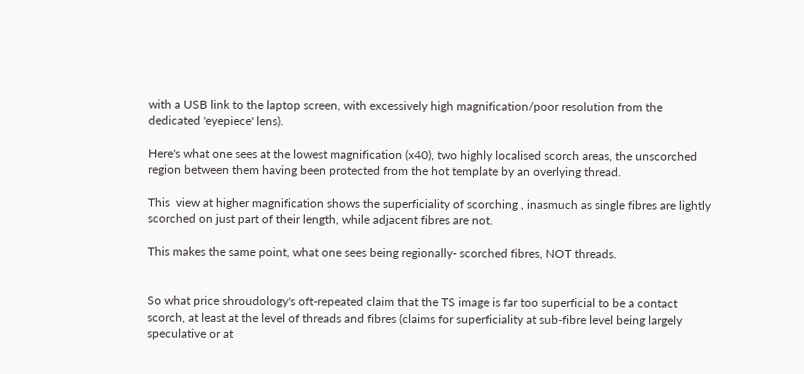with a USB link to the laptop screen, with excessively high magnification/poor resolution from the dedicated 'eyepiece' lens).

Here's what one sees at the lowest magnification (x40), two highly localised scorch areas, the unscorched region between them having been protected from the hot template by an overlying thread.

This  view at higher magnification shows the superficiality of scorching , inasmuch as single fibres are lightly scorched on just part of their length, while adjacent fibres are not.

This makes the same point, what one sees being regionally- scorched fibres, NOT threads.


So what price shroudology's oft-repeated claim that the TS image is far too superficial to be a contact scorch, at least at the level of threads and fibres (claims for superficiality at sub-fibre level being largely speculative or at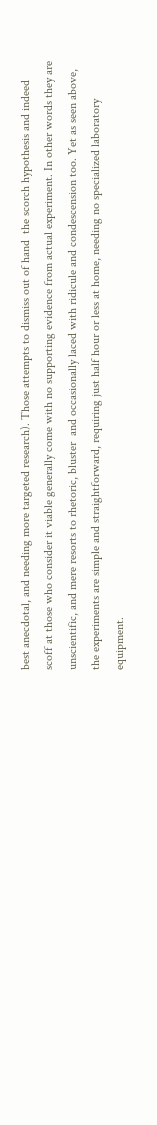best anecdotal, and needing more targeted research). Those attempts to dismiss out of hand  the scorch hypothesis and indeed scoff at those who consider it viable generally come with no supporting evidence from actual experiment. In other words they are unscientific, and mere resorts to rhetoric, bluster  and occasionally laced with ridicule and condescension too. Yet as seen above, the experiments are simple and straightforward, requiring just half hour or less at home, needing no specialized laboratory equipment.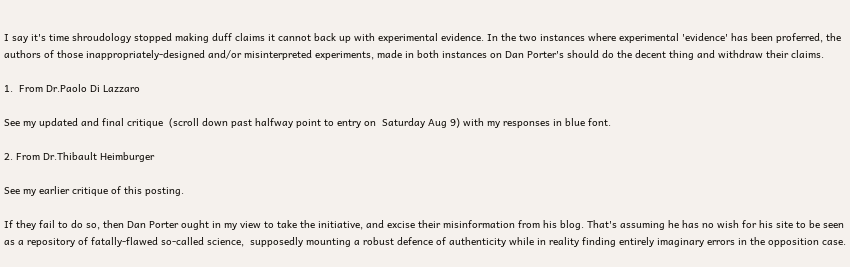I say it's time shroudology stopped making duff claims it cannot back up with experimental evidence. In the two instances where experimental 'evidence' has been proferred, the authors of those inappropriately-designed and/or misinterpreted experiments, made in both instances on Dan Porter's should do the decent thing and withdraw their claims.

1.  From Dr.Paolo Di Lazzaro

See my updated and final critique  (scroll down past halfway point to entry on  Saturday Aug 9) with my responses in blue font.

2. From Dr.Thibault Heimburger

See my earlier critique of this posting.

If they fail to do so, then Dan Porter ought in my view to take the initiative, and excise their misinformation from his blog. That's assuming he has no wish for his site to be seen as a repository of fatally-flawed so-called science,  supposedly mounting a robust defence of authenticity while in reality finding entirely imaginary errors in the opposition case.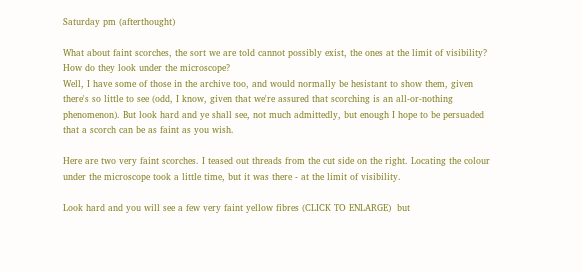Saturday pm (afterthought)

What about faint scorches, the sort we are told cannot possibly exist, the ones at the limit of visibility? How do they look under the microscope?
Well, I have some of those in the archive too, and would normally be hesistant to show them, given there's so little to see (odd, I know, given that we're assured that scorching is an all-or-nothing phenomenon). But look hard and ye shall see, not much admittedly, but enough I hope to be persuaded that a scorch can be as faint as you wish.

Here are two very faint scorches. I teased out threads from the cut side on the right. Locating the colour under the microscope took a little time, but it was there - at the limit of visibility.

Look hard and you will see a few very faint yellow fibres (CLICK TO ENLARGE)  but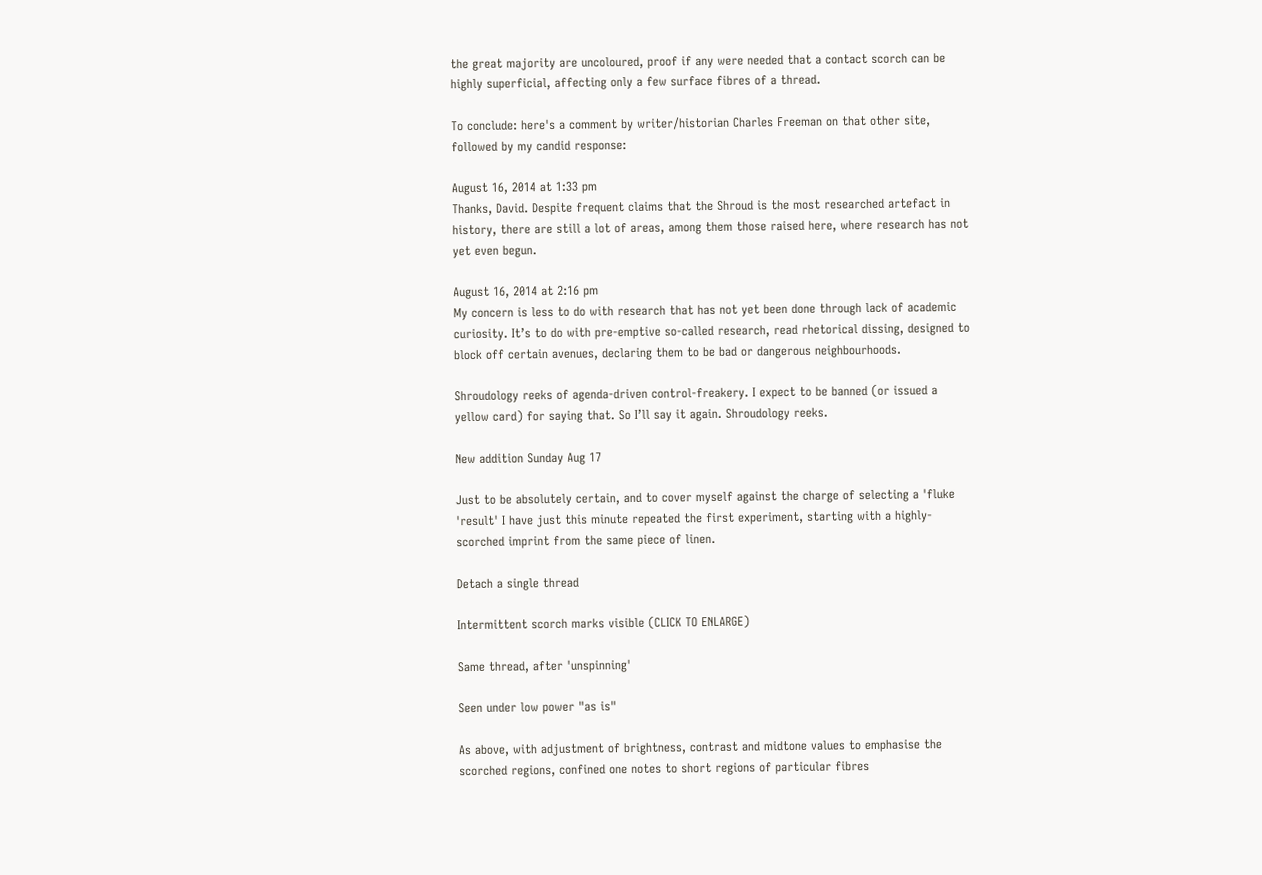the great majority are uncoloured, proof if any were needed that a contact scorch can be highly superficial, affecting only a few surface fibres of a thread.

To conclude: here's a comment by writer/historian Charles Freeman on that other site, followed by my candid response:

August 16, 2014 at 1:33 pm
Thanks, David. Despite frequent claims that the Shroud is the most researched artefact in history, there are still a lot of areas, among them those raised here, where research has not yet even begun.

August 16, 2014 at 2:16 pm
My concern is less to do with research that has not yet been done through lack of academic curiosity. It’s to do with pre-emptive so-called research, read rhetorical dissing, designed to block off certain avenues, declaring them to be bad or dangerous neighbourhoods.

Shroudology reeks of agenda-driven control-freakery. I expect to be banned (or issued a yellow card) for saying that. So I’ll say it again. Shroudology reeks.

New addition Sunday Aug 17

Just to be absolutely certain, and to cover myself against the charge of selecting a 'fluke 'result' I have just this minute repeated the first experiment, starting with a highly-scorched imprint from the same piece of linen.

Detach a single thread

Intermittent scorch marks visible (CLICK TO ENLARGE)

Same thread, after 'unspinning'

Seen under low power "as is"

As above, with adjustment of brightness, contrast and midtone values to emphasise the scorched regions, confined one notes to short regions of particular fibres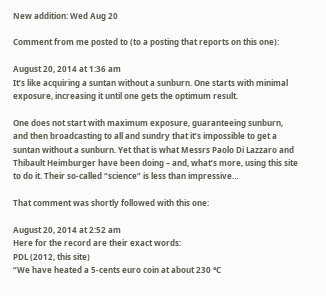New addition: Wed Aug 20

Comment from me posted to (to a posting that reports on this one):

August 20, 2014 at 1:36 am
It’s like acquiring a suntan without a sunburn. One starts with minimal exposure, increasing it until one gets the optimum result.

One does not start with maximum exposure, guaranteeing sunburn, and then broadcasting to all and sundry that it’s impossible to get a suntan without a sunburn. Yet that is what Messrs Paolo Di Lazzaro and Thibault Heimburger have been doing – and, what’s more, using this site to do it. Their so-called “science” is less than impressive…

That comment was shortly followed with this one:

August 20, 2014 at 2:52 am
Here for the record are their exact words:
PDL (2012, this site)
“We have heated a 5-cents euro coin at about 230 °C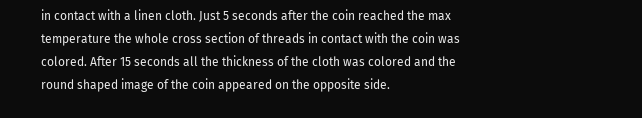in contact with a linen cloth. Just 5 seconds after the coin reached the max temperature the whole cross section of threads in contact with the coin was colored. After 15 seconds all the thickness of the cloth was colored and the round shaped image of the coin appeared on the opposite side.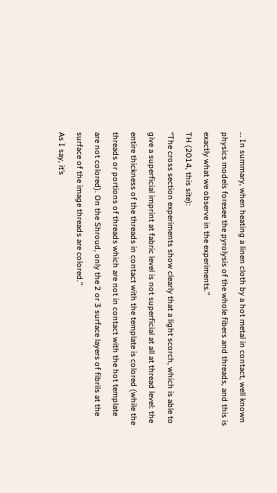… In summary, when heating a linen cloth by a hot metal in contact, well known physics models foresee the pyrolysis of the whole fibers and threads, and this is exactly what we observe in the experiments.”
TH (2014, this site):
“The cross section experiments show clearly that a light scorch, which is able to give a superficial imprint at fabric level is not superficial at all at thread level: the entire thickness of the threads in contact with the template is colored (while the threads or portions of threads which are not in contact with the hot template are not colored). On the Shroud, only the 2 or 3 surface layers of fibrils at the surface of the image threads are colored.”
As I say, it’s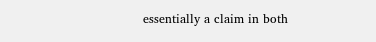essentially a claim in both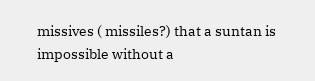missives ( missiles?) that a suntan is impossible without a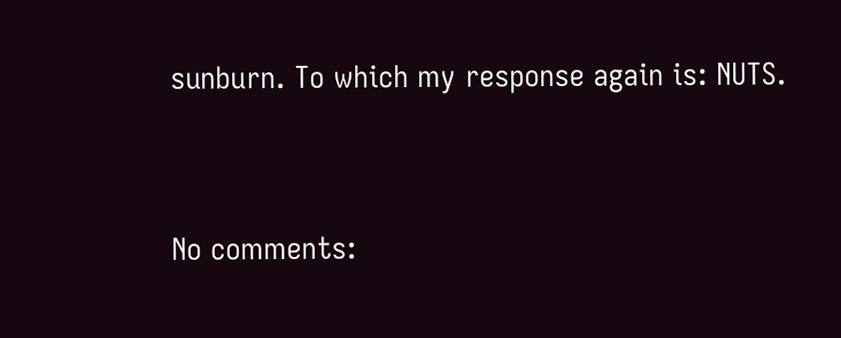sunburn. To which my response again is: NUTS.


No comments: